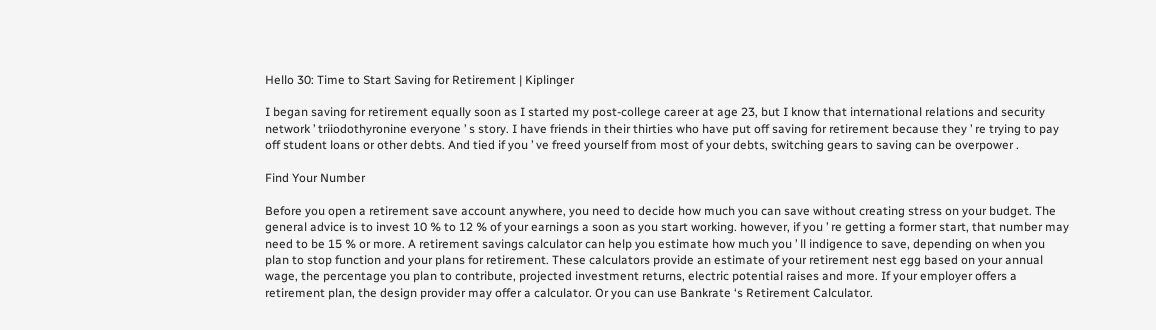Hello 30: Time to Start Saving for Retirement | Kiplinger

I began saving for retirement equally soon as I started my post-college career at age 23, but I know that international relations and security network ’ triiodothyronine everyone ’ s story. I have friends in their thirties who have put off saving for retirement because they ’ re trying to pay off student loans or other debts. And tied if you ’ ve freed yourself from most of your debts, switching gears to saving can be overpower .

Find Your Number

Before you open a retirement save account anywhere, you need to decide how much you can save without creating stress on your budget. The general advice is to invest 10 % to 12 % of your earnings a soon as you start working. however, if you ’ re getting a former start, that number may need to be 15 % or more. A retirement savings calculator can help you estimate how much you ’ ll indigence to save, depending on when you plan to stop function and your plans for retirement. These calculators provide an estimate of your retirement nest egg based on your annual wage, the percentage you plan to contribute, projected investment returns, electric potential raises and more. If your employer offers a retirement plan, the design provider may offer a calculator. Or you can use Bankrate ‘s Retirement Calculator.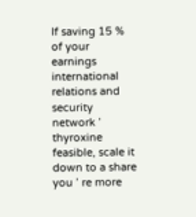If saving 15 % of your earnings international relations and security network ’ thyroxine feasible, scale it down to a share you ’ re more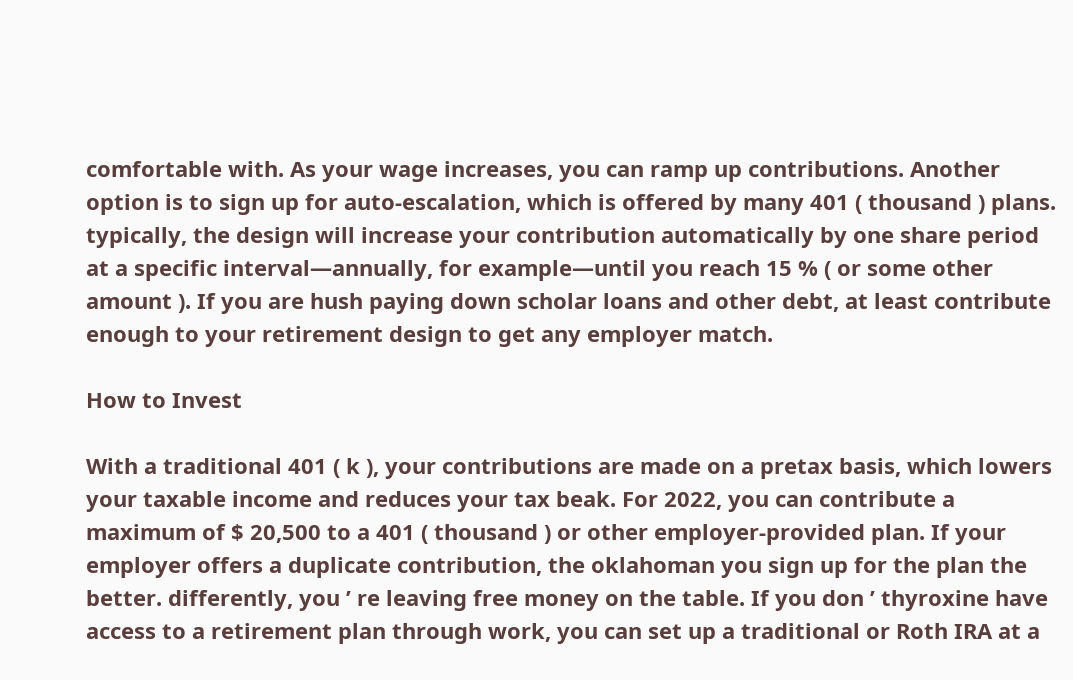comfortable with. As your wage increases, you can ramp up contributions. Another option is to sign up for auto-escalation, which is offered by many 401 ( thousand ) plans. typically, the design will increase your contribution automatically by one share period at a specific interval—annually, for example—until you reach 15 % ( or some other amount ). If you are hush paying down scholar loans and other debt, at least contribute enough to your retirement design to get any employer match.

How to Invest

With a traditional 401 ( k ), your contributions are made on a pretax basis, which lowers your taxable income and reduces your tax beak. For 2022, you can contribute a maximum of $ 20,500 to a 401 ( thousand ) or other employer-provided plan. If your employer offers a duplicate contribution, the oklahoman you sign up for the plan the better. differently, you ’ re leaving free money on the table. If you don ’ thyroxine have access to a retirement plan through work, you can set up a traditional or Roth IRA at a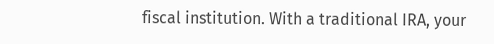fiscal institution. With a traditional IRA, your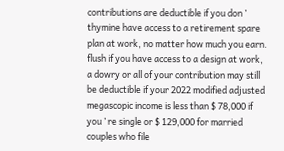contributions are deductible if you don ’ thymine have access to a retirement spare plan at work, no matter how much you earn. flush if you have access to a design at work, a dowry or all of your contribution may still be deductible if your 2022 modified adjusted megascopic income is less than $ 78,000 if you ’ re single or $ 129,000 for married couples who file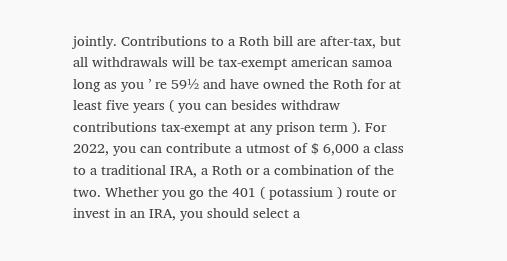jointly. Contributions to a Roth bill are after-tax, but all withdrawals will be tax-exempt american samoa long as you ’ re 59½ and have owned the Roth for at least five years ( you can besides withdraw contributions tax-exempt at any prison term ). For 2022, you can contribute a utmost of $ 6,000 a class to a traditional IRA, a Roth or a combination of the two. Whether you go the 401 ( potassium ) route or invest in an IRA, you should select a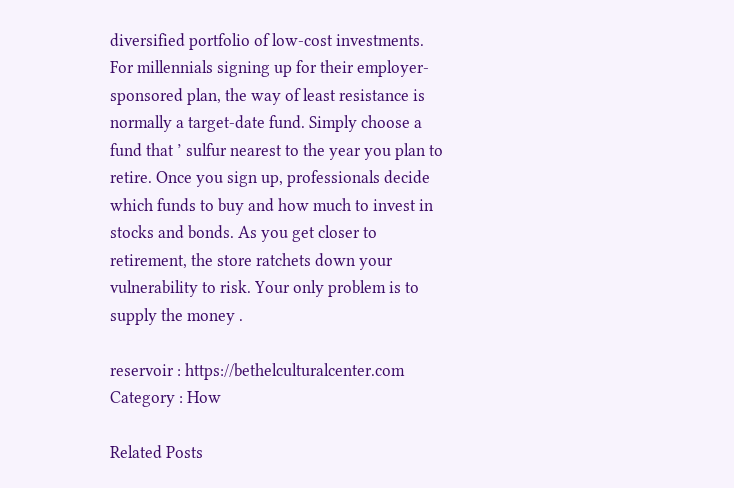diversified portfolio of low-cost investments. For millennials signing up for their employer-sponsored plan, the way of least resistance is normally a target-date fund. Simply choose a fund that ’ sulfur nearest to the year you plan to retire. Once you sign up, professionals decide which funds to buy and how much to invest in stocks and bonds. As you get closer to retirement, the store ratchets down your vulnerability to risk. Your only problem is to supply the money .

reservoir : https://bethelculturalcenter.com
Category : How

Related Posts